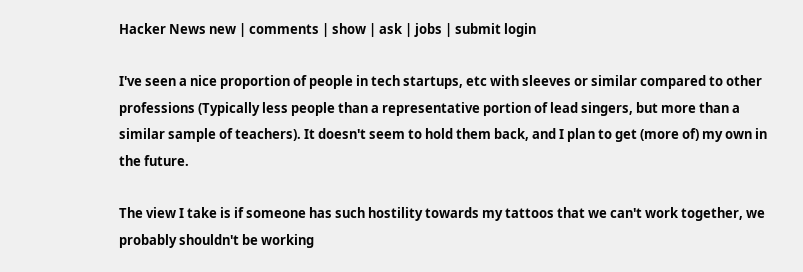Hacker News new | comments | show | ask | jobs | submit login

I've seen a nice proportion of people in tech startups, etc with sleeves or similar compared to other professions (Typically less people than a representative portion of lead singers, but more than a similar sample of teachers). It doesn't seem to hold them back, and I plan to get (more of) my own in the future.

The view I take is if someone has such hostility towards my tattoos that we can't work together, we probably shouldn't be working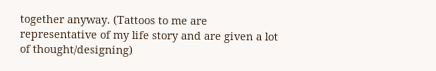together anyway. (Tattoos to me are representative of my life story and are given a lot of thought/designing)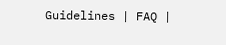Guidelines | FAQ |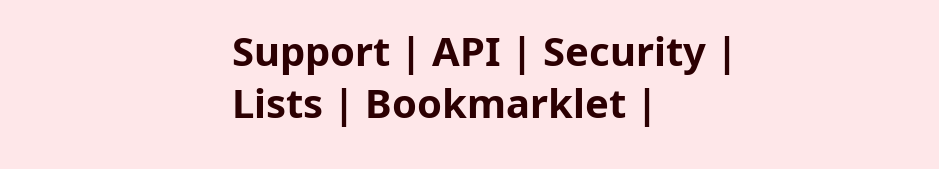Support | API | Security | Lists | Bookmarklet |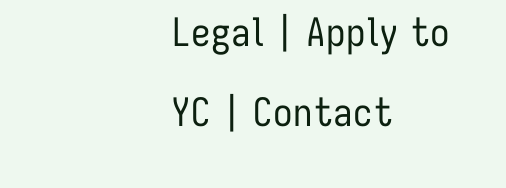Legal | Apply to YC | Contact